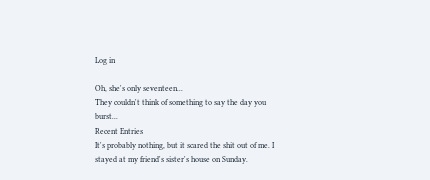Log in

Oh, she's only seventeen...
They couldn't think of something to say the day you burst...
Recent Entries
It's probably nothing, but it scared the shit out of me. I stayed at my friend's sister's house on Sunday.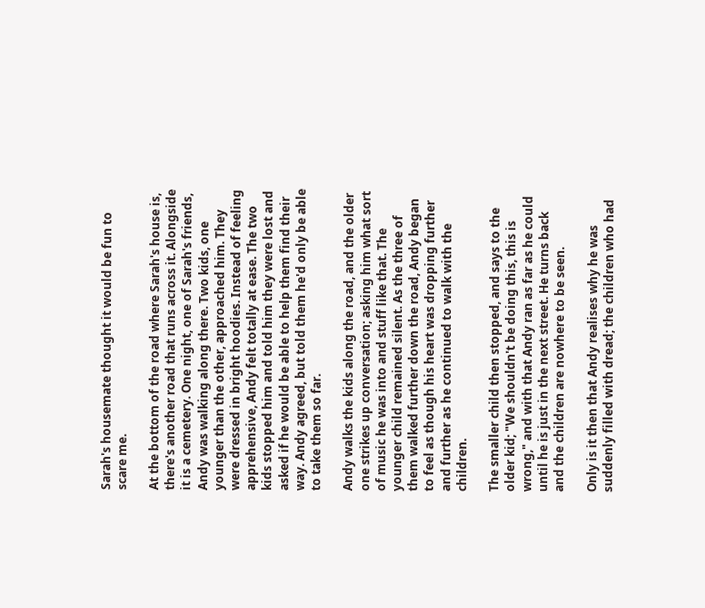Sarah's housemate thought it would be fun to scare me.

At the bottom of the road where Sarah's house is, there's another road that runs across it. Alongside it is a cemetery. One night, one of Sarah's friends, Andy was walking along there. Two kids, one younger than the other, approached him. They were dressed in bright hoodies. Instead of feeling apprehensive, Andy felt totally at ease. The two kids stopped him and told him they were lost and asked if he would be able to help them find their way. Andy agreed, but told them he'd only be able to take them so far.

Andy walks the kids along the road, and the older one strikes up conversation; asking him what sort of music he was into and stuff like that. The younger child remained silent. As the three of them walked further down the road, Andy began to feel as though his heart was dropping further and further as he continued to walk with the children.

The smaller child then stopped, and says to the older kid; "We shouldn't be doing this, this is wrong," and with that Andy ran as far as he could until he is just in the next street. He turns back and the children are nowhere to be seen.

Only is it then that Andy realises why he was suddenly filled with dread; the children who had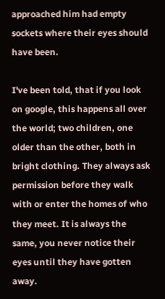approached him had empty sockets where their eyes should have been.

I've been told, that if you look on google, this happens all over the world; two children, one older than the other, both in bright clothing. They always ask permission before they walk with or enter the homes of who they meet. It is always the same, you never notice their eyes until they have gotten away.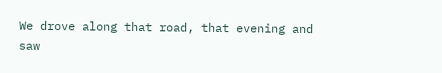We drove along that road, that evening and saw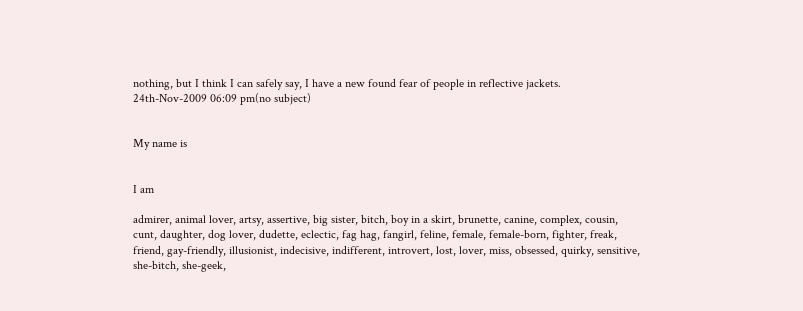nothing, but I think I can safely say, I have a new found fear of people in reflective jackets.
24th-Nov-2009 06:09 pm(no subject)


My name is


I am

admirer, animal lover, artsy, assertive, big sister, bitch, boy in a skirt, brunette, canine, complex, cousin, cunt, daughter, dog lover, dudette, eclectic, fag hag, fangirl, feline, female, female-born, fighter, freak, friend, gay-friendly, illusionist, indecisive, indifferent, introvert, lost, lover, miss, obsessed, quirky, sensitive, she-bitch, she-geek,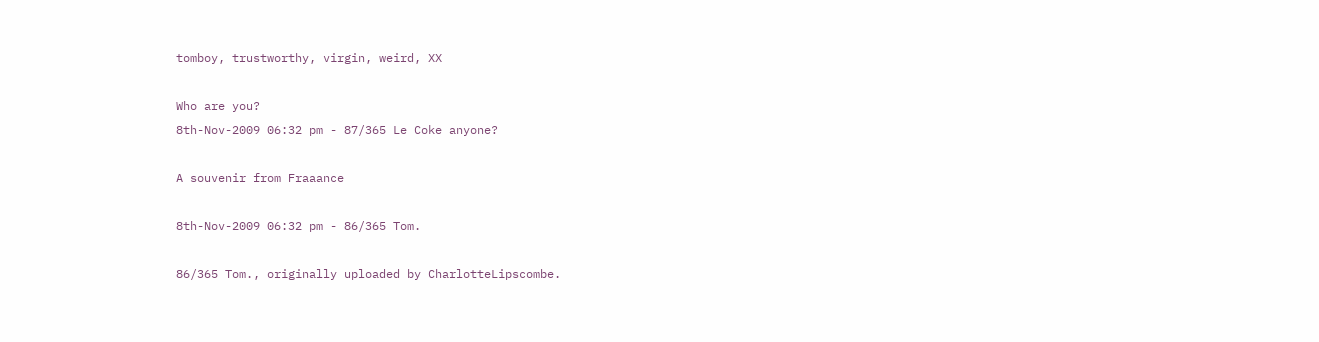tomboy, trustworthy, virgin, weird, XX

Who are you?
8th-Nov-2009 06:32 pm - 87/365 Le Coke anyone?

A souvenir from Fraaance

8th-Nov-2009 06:32 pm - 86/365 Tom.

86/365 Tom., originally uploaded by CharlotteLipscombe.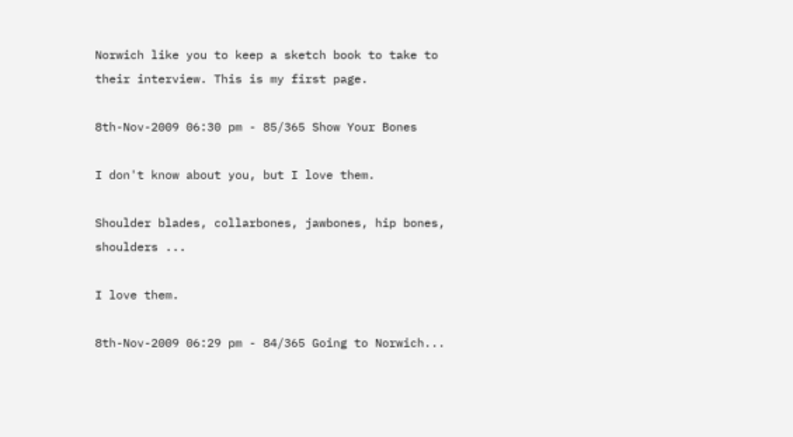Norwich like you to keep a sketch book to take to their interview. This is my first page.

8th-Nov-2009 06:30 pm - 85/365 Show Your Bones

I don't know about you, but I love them.

Shoulder blades, collarbones, jawbones, hip bones, shoulders ...

I love them.

8th-Nov-2009 06:29 pm - 84/365 Going to Norwich...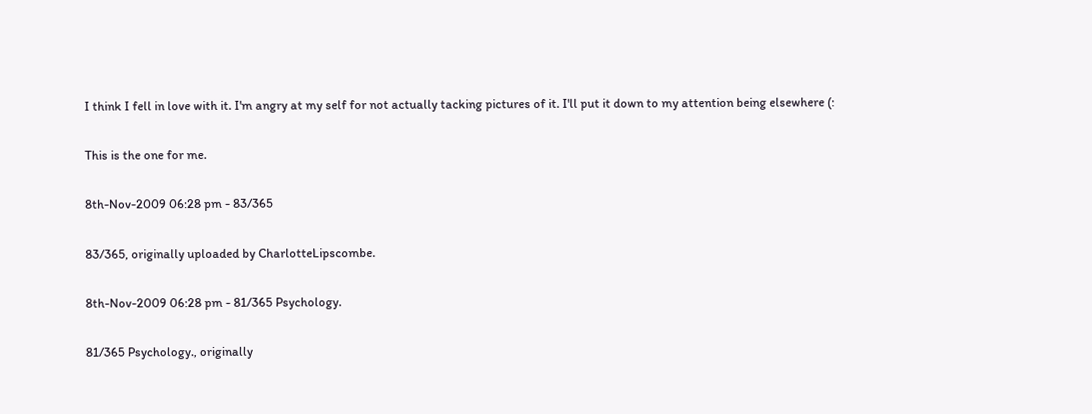I think I fell in love with it. I'm angry at my self for not actually tacking pictures of it. I'll put it down to my attention being elsewhere (:

This is the one for me.

8th-Nov-2009 06:28 pm - 83/365

83/365, originally uploaded by CharlotteLipscombe.

8th-Nov-2009 06:28 pm - 81/365 Psychology.

81/365 Psychology., originally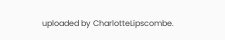uploaded by CharlotteLipscombe.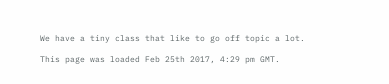We have a tiny class that like to go off topic a lot.

This page was loaded Feb 25th 2017, 4:29 pm GMT.